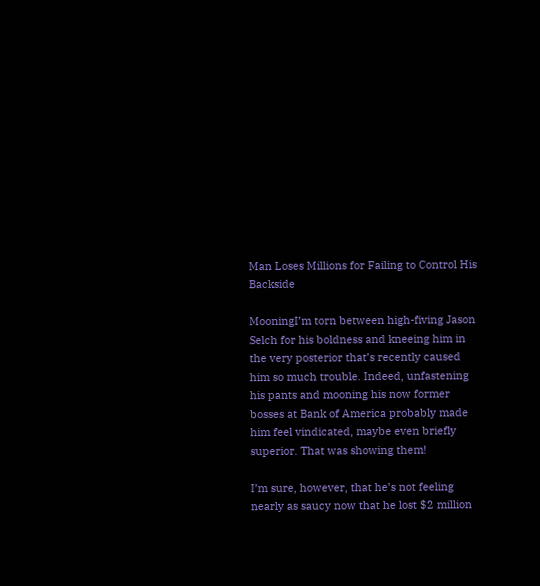Man Loses Millions for Failing to Control His Backside

MooningI’m torn between high-fiving Jason Selch for his boldness and kneeing him in the very posterior that’s recently caused him so much trouble. Indeed, unfastening his pants and mooning his now former bosses at Bank of America probably made him feel vindicated, maybe even briefly superior. That was showing them!

I’m sure, however, that he’s not feeling nearly as saucy now that he lost $2 million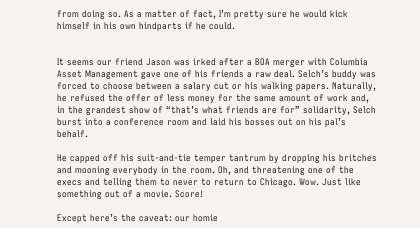from doing so. As a matter of fact, I’m pretty sure he would kick himself in his own hindparts if he could.


It seems our friend Jason was irked after a BOA merger with Columbia Asset Management gave one of his friends a raw deal. Selch’s buddy was forced to choose between a salary cut or his walking papers. Naturally, he refused the offer of less money for the same amount of work and, in the grandest show of “that’s what friends are for” solidarity, Selch burst into a conference room and laid his bosses out on his pal’s behalf.

He capped off his suit-and-tie temper tantrum by dropping his britches and mooning everybody in the room. Oh, and threatening one of the execs and telling them to never to return to Chicago. Wow. Just like something out of a movie. Score!

Except here’s the caveat: our homie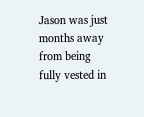Jason was just months away from being fully vested in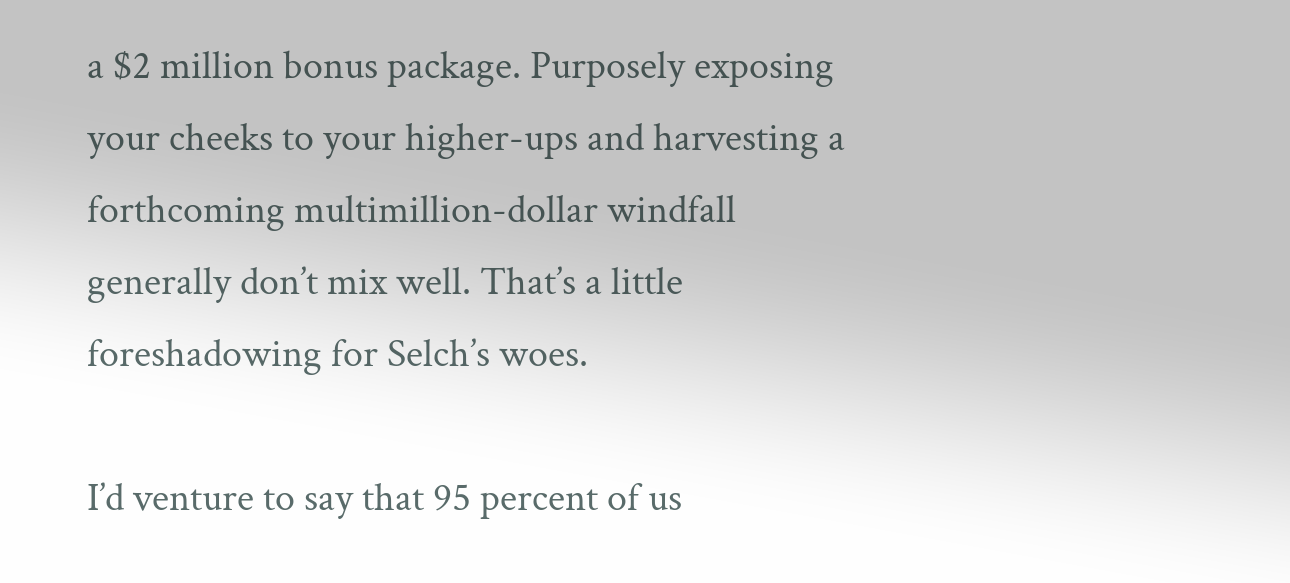a $2 million bonus package. Purposely exposing your cheeks to your higher-ups and harvesting a forthcoming multimillion-dollar windfall generally don’t mix well. That’s a little foreshadowing for Selch’s woes.

I’d venture to say that 95 percent of us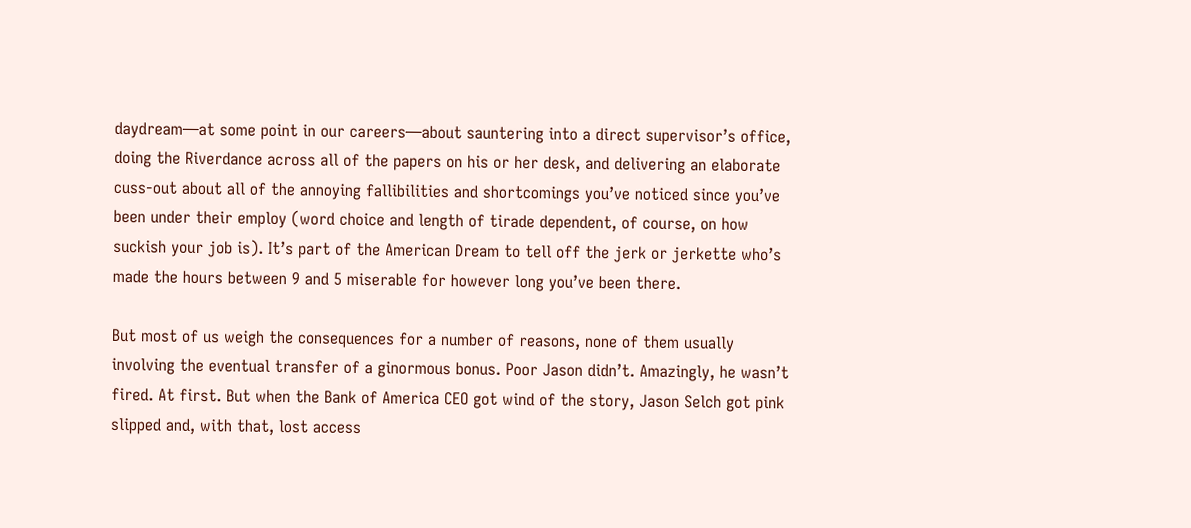daydream—at some point in our careers—about sauntering into a direct supervisor’s office, doing the Riverdance across all of the papers on his or her desk, and delivering an elaborate cuss-out about all of the annoying fallibilities and shortcomings you’ve noticed since you’ve been under their employ (word choice and length of tirade dependent, of course, on how suckish your job is). It’s part of the American Dream to tell off the jerk or jerkette who’s made the hours between 9 and 5 miserable for however long you’ve been there.

But most of us weigh the consequences for a number of reasons, none of them usually involving the eventual transfer of a ginormous bonus. Poor Jason didn’t. Amazingly, he wasn’t fired. At first. But when the Bank of America CEO got wind of the story, Jason Selch got pink slipped and, with that, lost access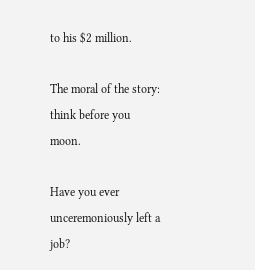to his $2 million.

The moral of the story: think before you moon.

Have you ever unceremoniously left a job?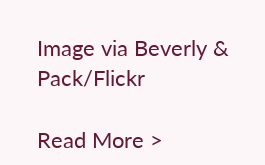Image via Beverly & Pack/Flickr

Read More >